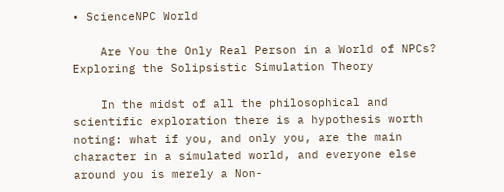• ScienceNPC World

    Are You the Only Real Person in a World of NPCs? Exploring the Solipsistic Simulation Theory

    In the midst of all the philosophical and scientific exploration there is a hypothesis worth noting: what if you, and only you, are the main character in a simulated world, and everyone else around you is merely a Non-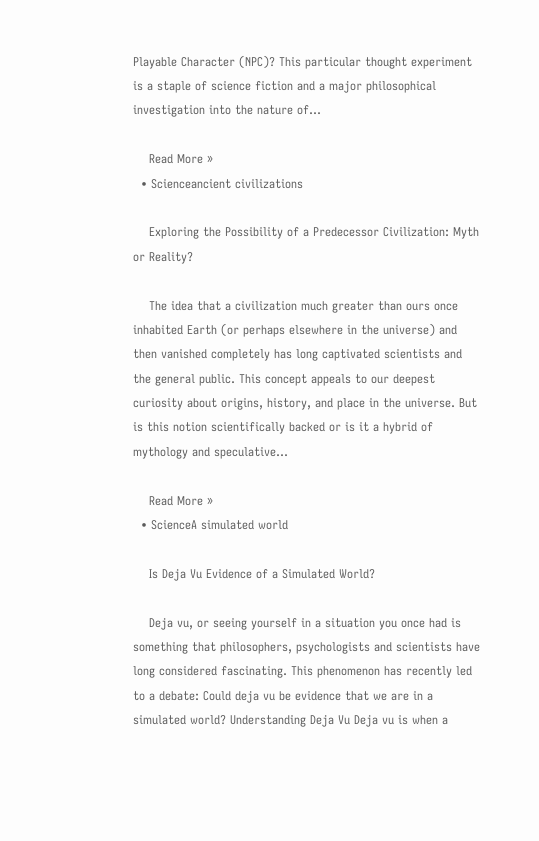Playable Character (NPC)? This particular thought experiment is a staple of science fiction and a major philosophical investigation into the nature of…

    Read More »
  • Scienceancient civilizations

    Exploring the Possibility of a Predecessor Civilization: Myth or Reality?

    The idea that a civilization much greater than ours once inhabited Earth (or perhaps elsewhere in the universe) and then vanished completely has long captivated scientists and the general public. This concept appeals to our deepest curiosity about origins, history, and place in the universe. But is this notion scientifically backed or is it a hybrid of mythology and speculative…

    Read More »
  • ScienceA simulated world

    Is Deja Vu Evidence of a Simulated World?

    Deja vu, or seeing yourself in a situation you once had is something that philosophers, psychologists and scientists have long considered fascinating. This phenomenon has recently led to a debate: Could deja vu be evidence that we are in a simulated world? Understanding Deja Vu Deja vu is when a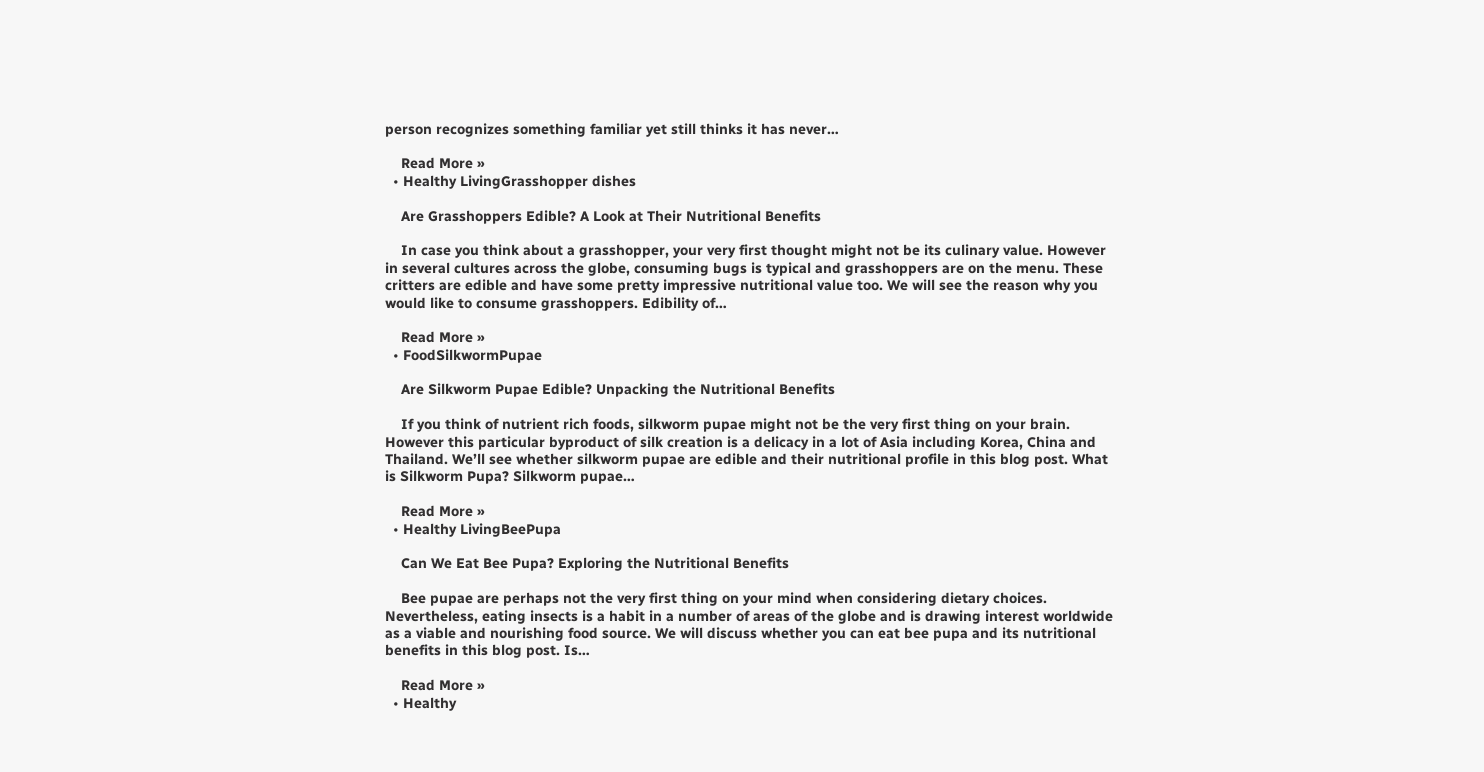person recognizes something familiar yet still thinks it has never…

    Read More »
  • Healthy LivingGrasshopper dishes

    Are Grasshoppers Edible? A Look at Their Nutritional Benefits

    In case you think about a grasshopper, your very first thought might not be its culinary value. However in several cultures across the globe, consuming bugs is typical and grasshoppers are on the menu. These critters are edible and have some pretty impressive nutritional value too. We will see the reason why you would like to consume grasshoppers. Edibility of…

    Read More »
  • FoodSilkwormPupae

    Are Silkworm Pupae Edible? Unpacking the Nutritional Benefits

    If you think of nutrient rich foods, silkworm pupae might not be the very first thing on your brain. However this particular byproduct of silk creation is a delicacy in a lot of Asia including Korea, China and Thailand. We’ll see whether silkworm pupae are edible and their nutritional profile in this blog post. What is Silkworm Pupa? Silkworm pupae…

    Read More »
  • Healthy LivingBeePupa

    Can We Eat Bee Pupa? Exploring the Nutritional Benefits

    Bee pupae are perhaps not the very first thing on your mind when considering dietary choices. Nevertheless, eating insects is a habit in a number of areas of the globe and is drawing interest worldwide as a viable and nourishing food source. We will discuss whether you can eat bee pupa and its nutritional benefits in this blog post. Is…

    Read More »
  • Healthy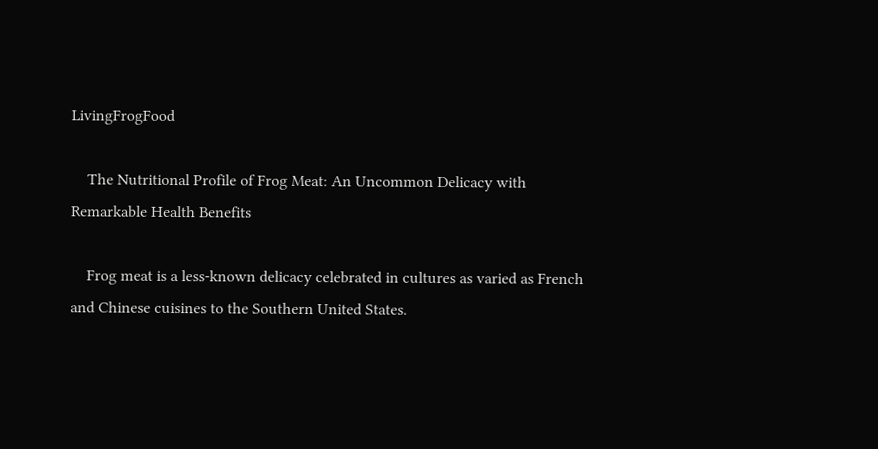LivingFrogFood

    The Nutritional Profile of Frog Meat: An Uncommon Delicacy with Remarkable Health Benefits

    Frog meat is a less-known delicacy celebrated in cultures as varied as French and Chinese cuisines to the Southern United States.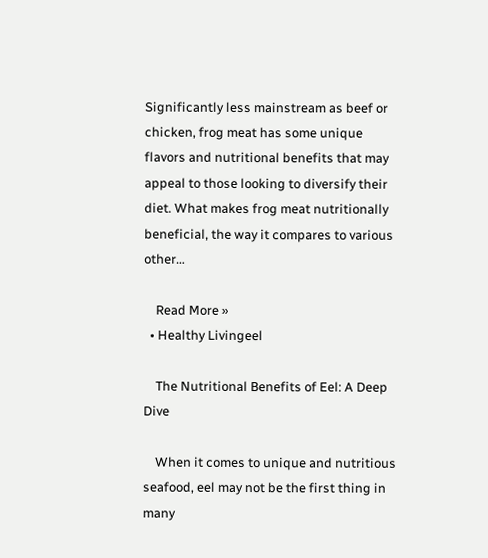Significantly less mainstream as beef or chicken, frog meat has some unique flavors and nutritional benefits that may appeal to those looking to diversify their diet. What makes frog meat nutritionally beneficial, the way it compares to various other…

    Read More »
  • Healthy Livingeel

    The Nutritional Benefits of Eel: A Deep Dive

    When it comes to unique and nutritious seafood, eel may not be the first thing in many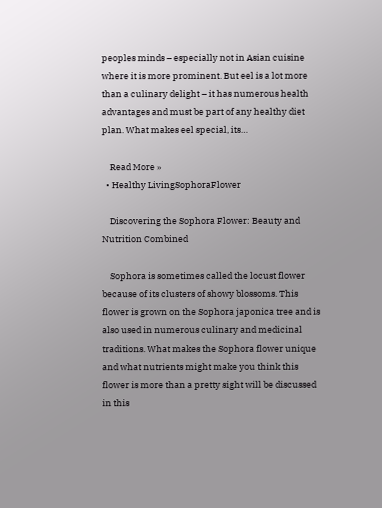peoples minds – especially not in Asian cuisine where it is more prominent. But eel is a lot more than a culinary delight – it has numerous health advantages and must be part of any healthy diet plan. What makes eel special, its…

    Read More »
  • Healthy LivingSophoraFlower

    Discovering the Sophora Flower: Beauty and Nutrition Combined

    Sophora is sometimes called the locust flower because of its clusters of showy blossoms. This flower is grown on the Sophora japonica tree and is also used in numerous culinary and medicinal traditions. What makes the Sophora flower unique and what nutrients might make you think this flower is more than a pretty sight will be discussed in this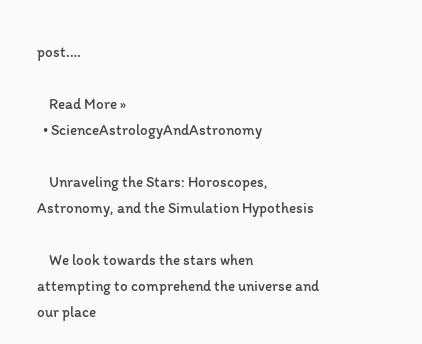post.…

    Read More »
  • ScienceAstrologyAndAstronomy

    Unraveling the Stars: Horoscopes, Astronomy, and the Simulation Hypothesis

    We look towards the stars when attempting to comprehend the universe and our place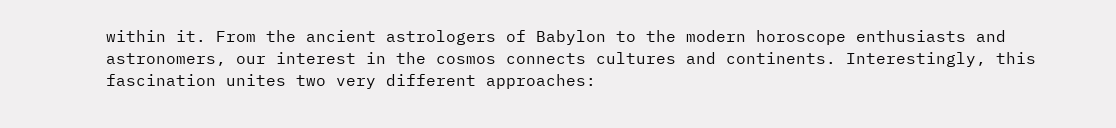within it. From the ancient astrologers of Babylon to the modern horoscope enthusiasts and astronomers, our interest in the cosmos connects cultures and continents. Interestingly, this fascination unites two very different approaches: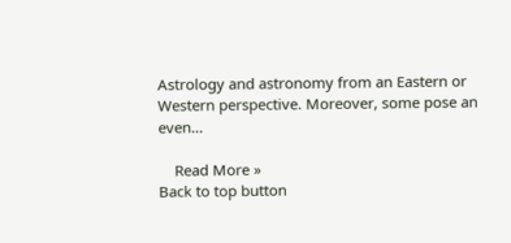Astrology and astronomy from an Eastern or Western perspective. Moreover, some pose an even…

    Read More »
Back to top button